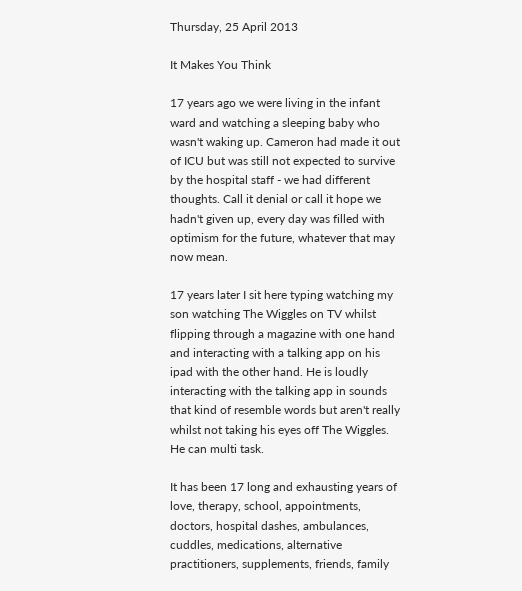Thursday, 25 April 2013

It Makes You Think

17 years ago we were living in the infant ward and watching a sleeping baby who wasn't waking up. Cameron had made it out of ICU but was still not expected to survive by the hospital staff - we had different thoughts. Call it denial or call it hope we hadn't given up, every day was filled with optimism for the future, whatever that may now mean.

17 years later I sit here typing watching my son watching The Wiggles on TV whilst flipping through a magazine with one hand and interacting with a talking app on his ipad with the other hand. He is loudly interacting with the talking app in sounds that kind of resemble words but aren't really whilst not taking his eyes off The Wiggles. He can multi task.

It has been 17 long and exhausting years of love, therapy, school, appointments, doctors, hospital dashes, ambulances, cuddles, medications, alternative practitioners, supplements, friends, family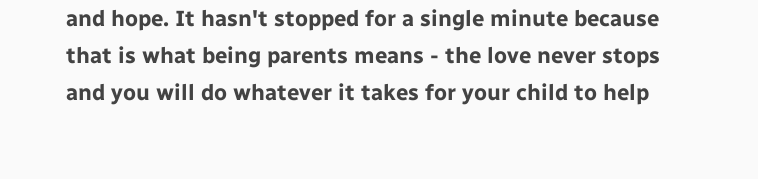and hope. It hasn't stopped for a single minute because that is what being parents means - the love never stops and you will do whatever it takes for your child to help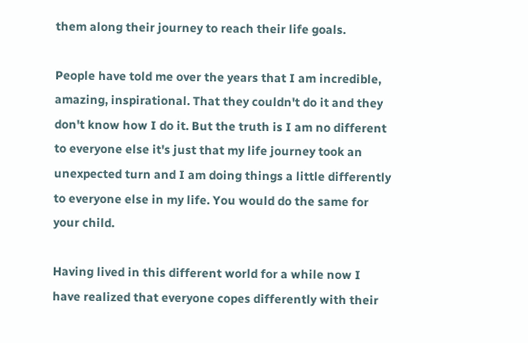them along their journey to reach their life goals.

People have told me over the years that I am incredible, amazing, inspirational. That they couldn't do it and they don't know how I do it. But the truth is I am no different to everyone else it's just that my life journey took an unexpected turn and I am doing things a little differently to everyone else in my life. You would do the same for your child.

Having lived in this different world for a while now I have realized that everyone copes differently with their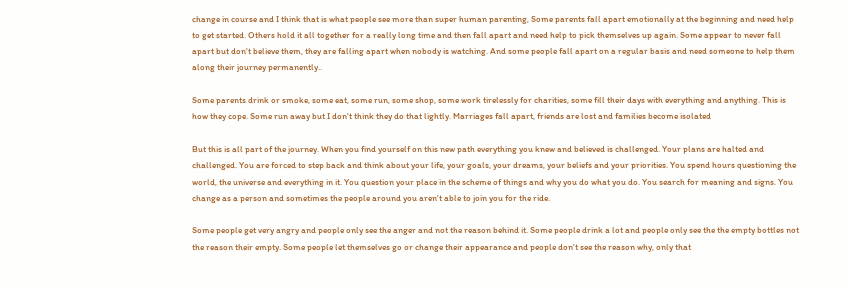change in course and I think that is what people see more than super human parenting, Some parents fall apart emotionally at the beginning and need help to get started. Others hold it all together for a really long time and then fall apart and need help to pick themselves up again. Some appear to never fall apart but don't believe them, they are falling apart when nobody is watching. And some people fall apart on a regular basis and need someone to help them along their journey permanently..

Some parents drink or smoke, some eat, some run, some shop, some work tirelessly for charities, some fill their days with everything and anything. This is how they cope. Some run away but I don't think they do that lightly. Marriages fall apart, friends are lost and families become isolated

But this is all part of the journey. When you find yourself on this new path everything you knew and believed is challenged. Your plans are halted and challenged. You are forced to step back and think about your life, your goals, your dreams, your beliefs and your priorities. You spend hours questioning the world, the universe and everything in it. You question your place in the scheme of things and why you do what you do. You search for meaning and signs. You change as a person and sometimes the people around you aren't able to join you for the ride.

Some people get very angry and people only see the anger and not the reason behind it. Some people drink a lot and people only see the the empty bottles not the reason their empty. Some people let themselves go or change their appearance and people don't see the reason why, only that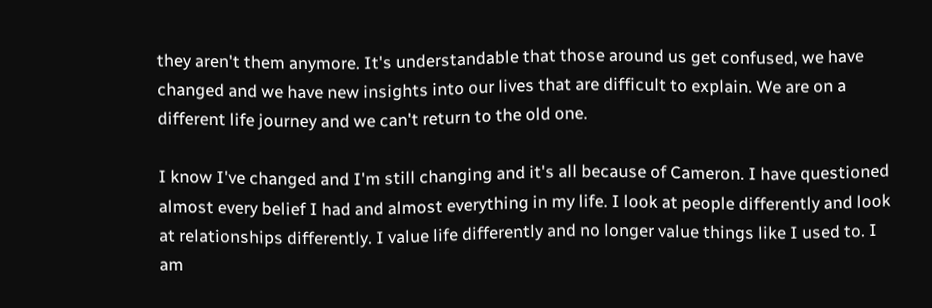they aren't them anymore. It's understandable that those around us get confused, we have changed and we have new insights into our lives that are difficult to explain. We are on a different life journey and we can't return to the old one.

I know I've changed and I'm still changing and it's all because of Cameron. I have questioned almost every belief I had and almost everything in my life. I look at people differently and look at relationships differently. I value life differently and no longer value things like I used to. I am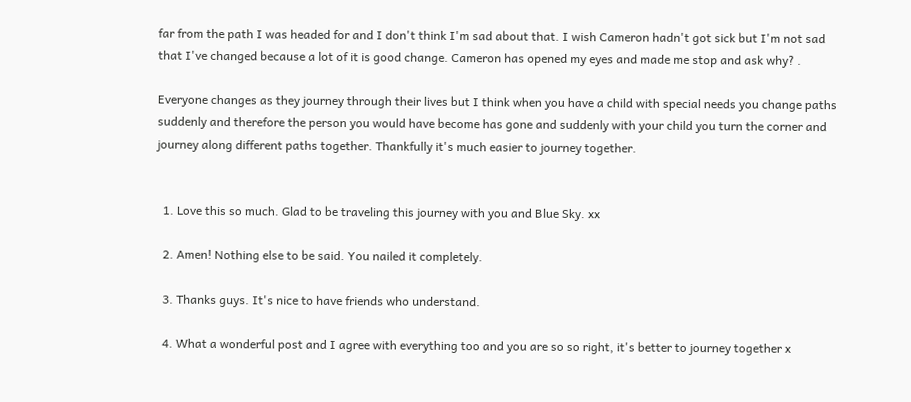far from the path I was headed for and I don't think I'm sad about that. I wish Cameron hadn't got sick but I'm not sad that I've changed because a lot of it is good change. Cameron has opened my eyes and made me stop and ask why? .

Everyone changes as they journey through their lives but I think when you have a child with special needs you change paths suddenly and therefore the person you would have become has gone and suddenly with your child you turn the corner and journey along different paths together. Thankfully it's much easier to journey together.


  1. Love this so much. Glad to be traveling this journey with you and Blue Sky. xx

  2. Amen! Nothing else to be said. You nailed it completely.

  3. Thanks guys. It's nice to have friends who understand.

  4. What a wonderful post and I agree with everything too and you are so so right, it's better to journey together x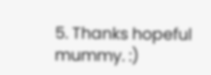5. Thanks hopeful mummy. :)